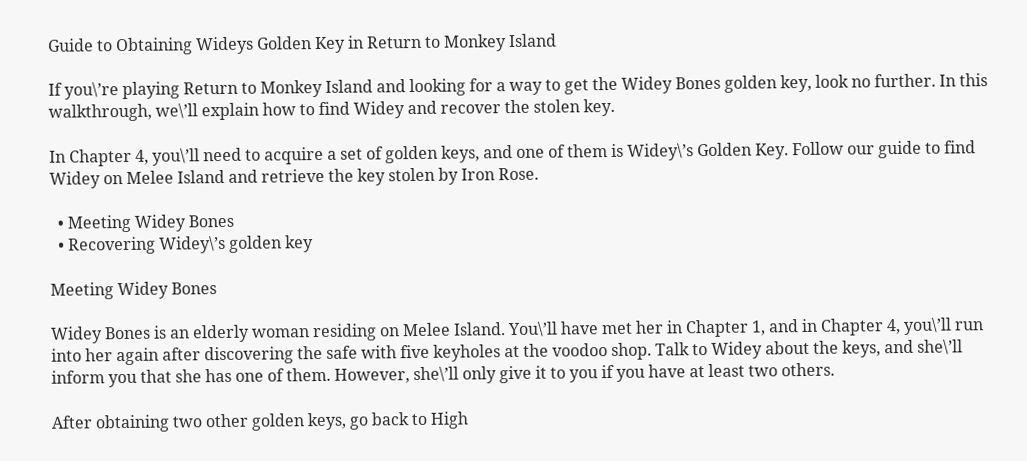Guide to Obtaining Wideys Golden Key in Return to Monkey Island

If you\’re playing Return to Monkey Island and looking for a way to get the Widey Bones golden key, look no further. In this walkthrough, we\’ll explain how to find Widey and recover the stolen key.

In Chapter 4, you\’ll need to acquire a set of golden keys, and one of them is Widey\’s Golden Key. Follow our guide to find Widey on Melee Island and retrieve the key stolen by Iron Rose.

  • Meeting Widey Bones
  • Recovering Widey\’s golden key

Meeting Widey Bones

Widey Bones is an elderly woman residing on Melee Island. You\’ll have met her in Chapter 1, and in Chapter 4, you\’ll run into her again after discovering the safe with five keyholes at the voodoo shop. Talk to Widey about the keys, and she\’ll inform you that she has one of them. However, she\’ll only give it to you if you have at least two others.

After obtaining two other golden keys, go back to High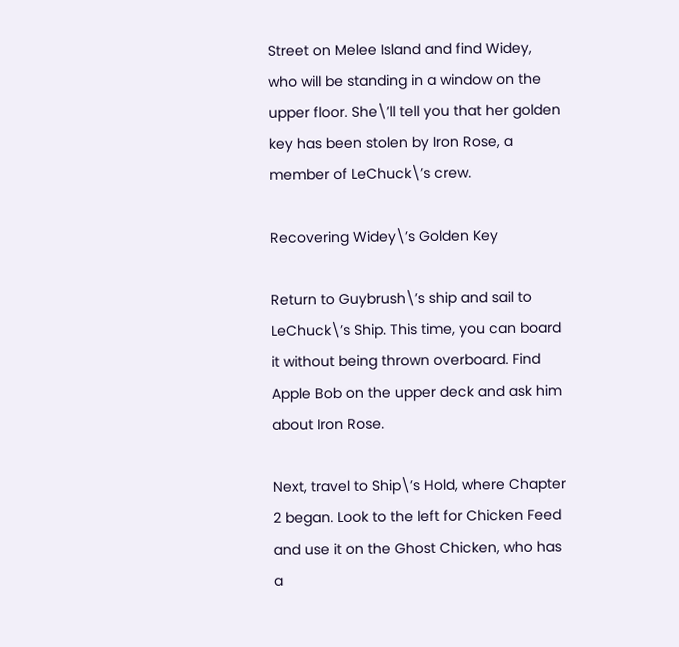Street on Melee Island and find Widey, who will be standing in a window on the upper floor. She\’ll tell you that her golden key has been stolen by Iron Rose, a member of LeChuck\’s crew.

Recovering Widey\’s Golden Key

Return to Guybrush\’s ship and sail to LeChuck\’s Ship. This time, you can board it without being thrown overboard. Find Apple Bob on the upper deck and ask him about Iron Rose.

Next, travel to Ship\’s Hold, where Chapter 2 began. Look to the left for Chicken Feed and use it on the Ghost Chicken, who has a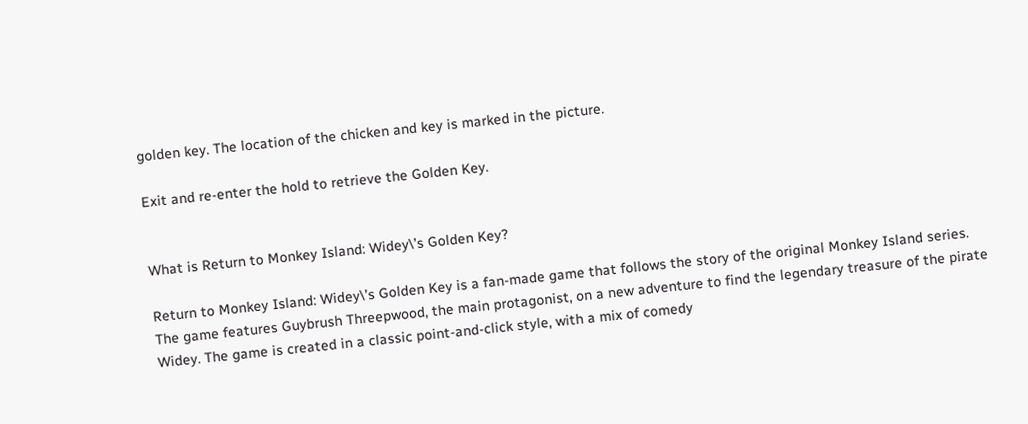golden key. The location of the chicken and key is marked in the picture.

Exit and re-enter the hold to retrieve the Golden Key.


What is Return to Monkey Island: Widey\’s Golden Key?

Return to Monkey Island: Widey\’s Golden Key is a fan-made game that follows the story of the original Monkey Island series. The game features Guybrush Threepwood, the main protagonist, on a new adventure to find the legendary treasure of the pirate Widey. The game is created in a classic point-and-click style, with a mix of comedy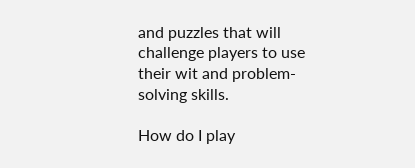and puzzles that will challenge players to use their wit and problem-solving skills.

How do I play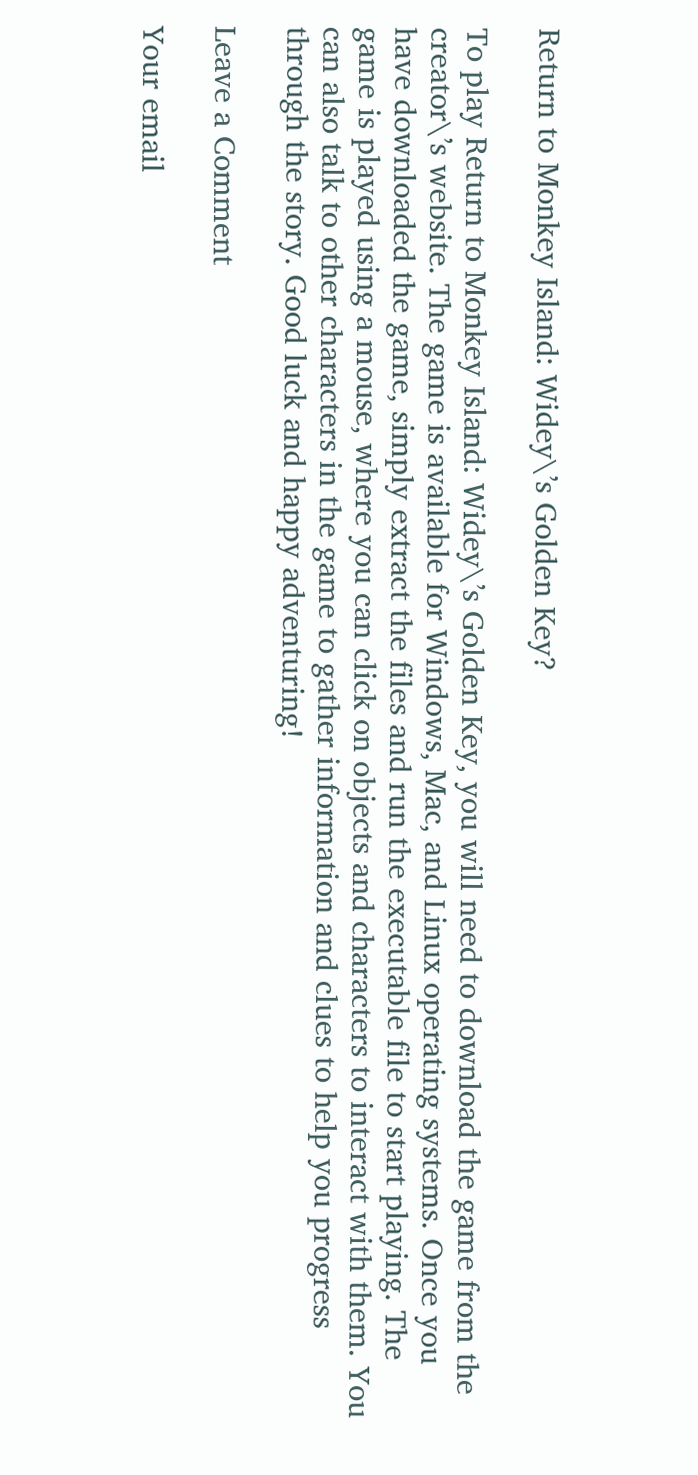Return to Monkey Island: Widey\’s Golden Key?

To play Return to Monkey Island: Widey\’s Golden Key, you will need to download the game from the creator\’s website. The game is available for Windows, Mac, and Linux operating systems. Once you have downloaded the game, simply extract the files and run the executable file to start playing. The game is played using a mouse, where you can click on objects and characters to interact with them. You can also talk to other characters in the game to gather information and clues to help you progress through the story. Good luck and happy adventuring!

Leave a Comment

Your email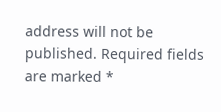address will not be published. Required fields are marked *